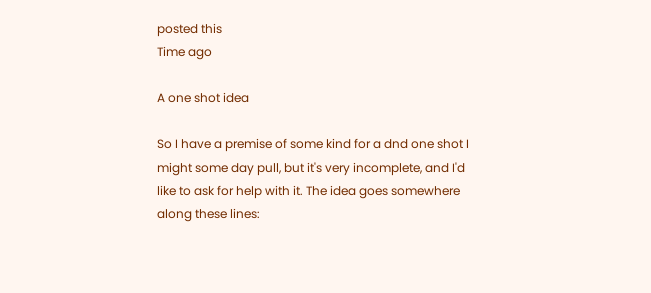posted this
Time ago

A one shot idea

So I have a premise of some kind for a dnd one shot I might some day pull, but it's very incomplete, and I'd like to ask for help with it. The idea goes somewhere along these lines: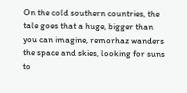On the cold southern countries, the tale goes that a huge, bigger than you can imagine, remorhaz wanders the space and skies, looking for suns to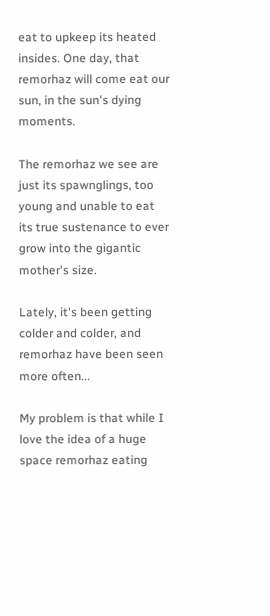eat to upkeep its heated insides. One day, that remorhaz will come eat our sun, in the sun's dying moments.

The remorhaz we see are just its spawnglings, too young and unable to eat its true sustenance to ever grow into the gigantic mother's size.

Lately, it's been getting colder and colder, and remorhaz have been seen more often...

My problem is that while I love the idea of a huge space remorhaz eating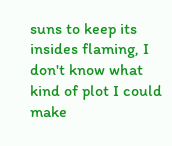suns to keep its insides flaming, I don't know what kind of plot I could make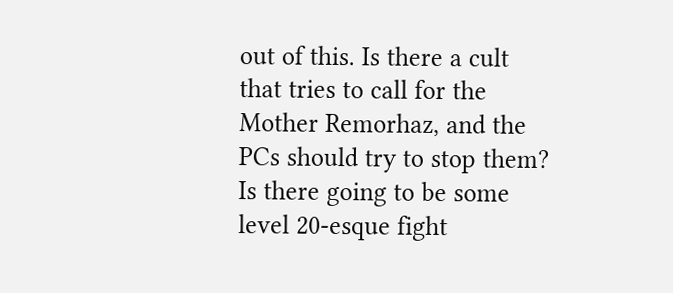out of this. Is there a cult that tries to call for the Mother Remorhaz, and the PCs should try to stop them? Is there going to be some level 20-esque fight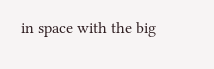in space with the big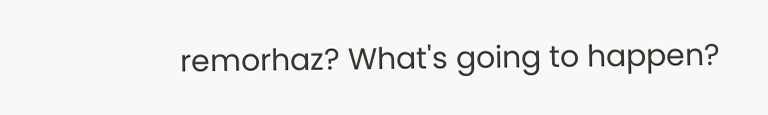remorhaz? What's going to happen?